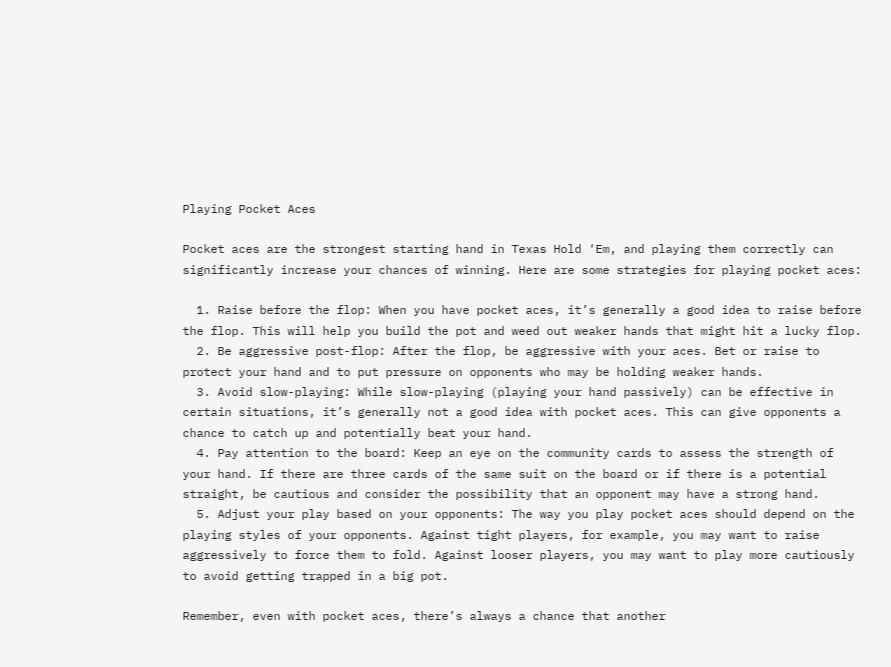Playing Pocket Aces

Pocket aces are the strongest starting hand in Texas Hold ‘Em, and playing them correctly can significantly increase your chances of winning. Here are some strategies for playing pocket aces:

  1. Raise before the flop: When you have pocket aces, it’s generally a good idea to raise before the flop. This will help you build the pot and weed out weaker hands that might hit a lucky flop.
  2. Be aggressive post-flop: After the flop, be aggressive with your aces. Bet or raise to protect your hand and to put pressure on opponents who may be holding weaker hands.
  3. Avoid slow-playing: While slow-playing (playing your hand passively) can be effective in certain situations, it’s generally not a good idea with pocket aces. This can give opponents a chance to catch up and potentially beat your hand.
  4. Pay attention to the board: Keep an eye on the community cards to assess the strength of your hand. If there are three cards of the same suit on the board or if there is a potential straight, be cautious and consider the possibility that an opponent may have a strong hand.
  5. Adjust your play based on your opponents: The way you play pocket aces should depend on the playing styles of your opponents. Against tight players, for example, you may want to raise aggressively to force them to fold. Against looser players, you may want to play more cautiously to avoid getting trapped in a big pot.

Remember, even with pocket aces, there’s always a chance that another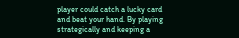player could catch a lucky card and beat your hand. By playing strategically and keeping a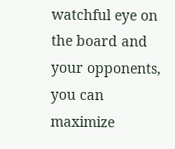watchful eye on the board and your opponents, you can maximize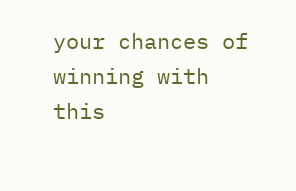your chances of winning with this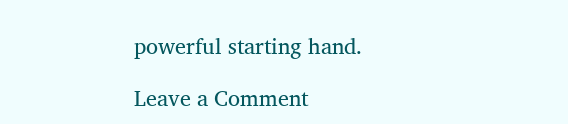powerful starting hand.

Leave a Comment